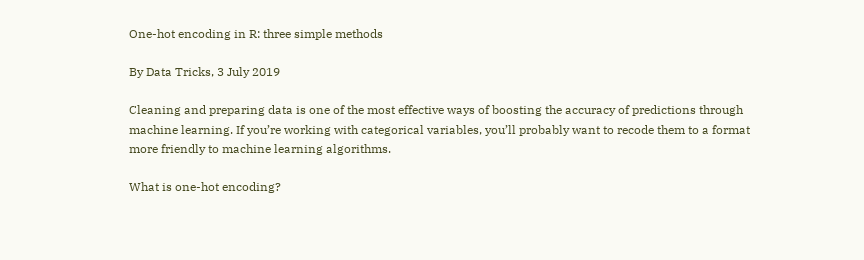One-hot encoding in R: three simple methods

By Data Tricks, 3 July 2019

Cleaning and preparing data is one of the most effective ways of boosting the accuracy of predictions through machine learning. If you’re working with categorical variables, you’ll probably want to recode them to a format more friendly to machine learning algorithms.

What is one-hot encoding?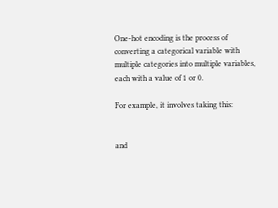One-hot encoding is the process of converting a categorical variable with multiple categories into multiple variables, each with a value of 1 or 0.

For example, it involves taking this:


and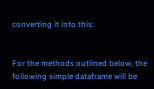converting it into this:


For the methods outlined below, the following simple dataframe will be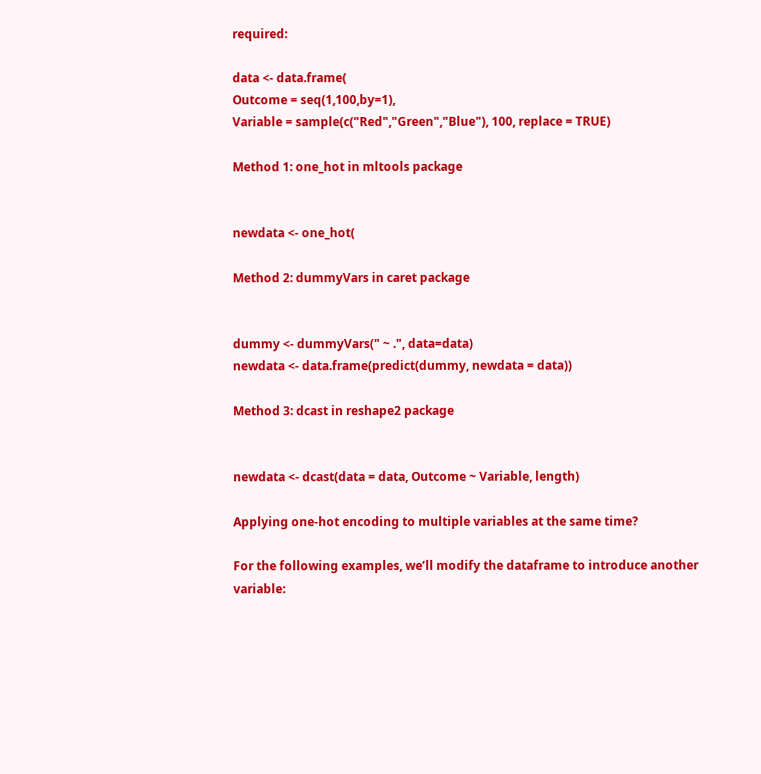required:

data <- data.frame(
Outcome = seq(1,100,by=1),
Variable = sample(c("Red","Green","Blue"), 100, replace = TRUE)

Method 1: one_hot in mltools package


newdata <- one_hot(

Method 2: dummyVars in caret package


dummy <- dummyVars(" ~ .", data=data)
newdata <- data.frame(predict(dummy, newdata = data))

Method 3: dcast in reshape2 package


newdata <- dcast(data = data, Outcome ~ Variable, length)

Applying one-hot encoding to multiple variables at the same time?

For the following examples, we’ll modify the dataframe to introduce another variable: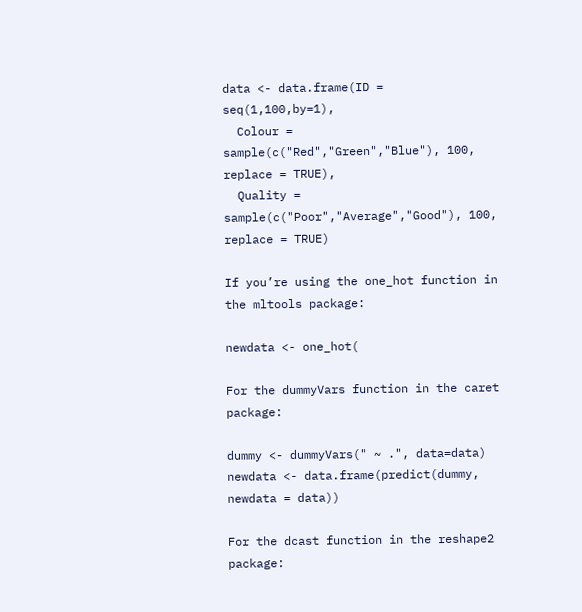data <- data.frame(ID = seq(1,100,by=1),
  Colour = sample(c("Red","Green","Blue"), 100, replace = TRUE),
  Quality = sample(c("Poor","Average","Good"), 100, replace = TRUE)

If you’re using the one_hot function in the mltools package:

newdata <- one_hot(

For the dummyVars function in the caret package:

dummy <- dummyVars(" ~ .", data=data)
newdata <- data.frame(predict(dummy, newdata = data))

For the dcast function in the reshape2 package: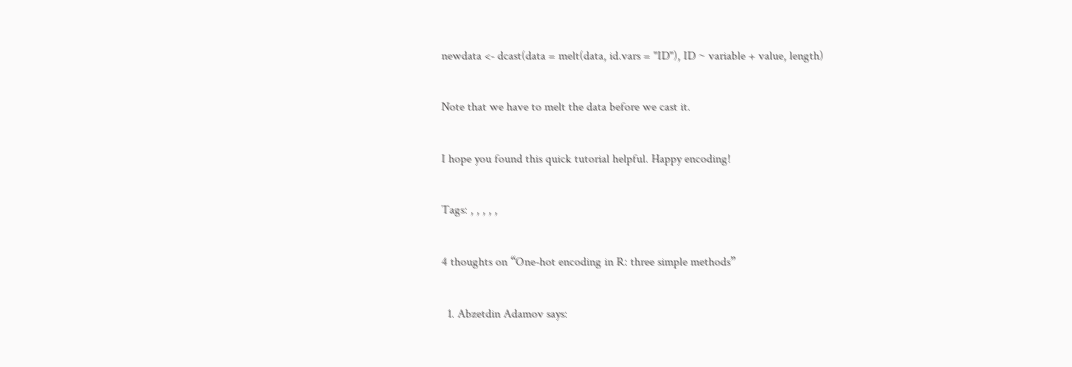newdata <- dcast(data = melt(data, id.vars = "ID"), ID ~ variable + value, length)

Note that we have to melt the data before we cast it.

I hope you found this quick tutorial helpful. Happy encoding!

Tags: , , , , ,

4 thoughts on “One-hot encoding in R: three simple methods”

  1. Abzetdin Adamov says: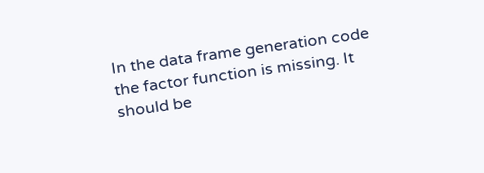In the data frame generation code the factor function is missing. It should be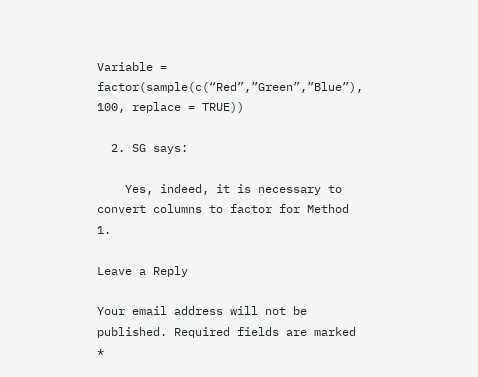Variable = factor(sample(c(“Red”,”Green”,”Blue”), 100, replace = TRUE))

  2. SG says:

    Yes, indeed, it is necessary to convert columns to factor for Method 1.

Leave a Reply

Your email address will not be published. Required fields are marked *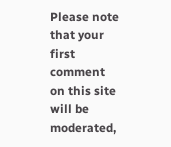Please note that your first comment on this site will be moderated,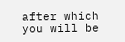after which you will be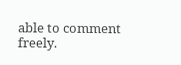able to comment freely.